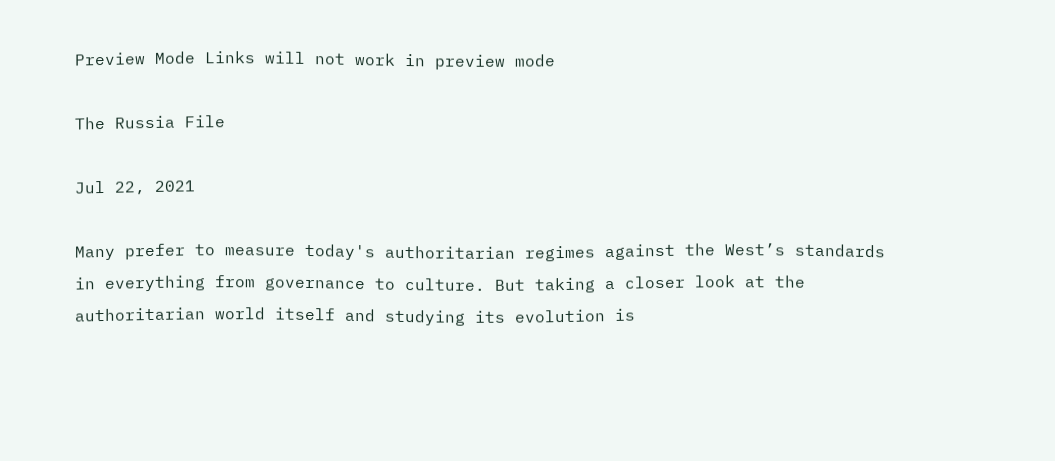Preview Mode Links will not work in preview mode

The Russia File

Jul 22, 2021

Many prefer to measure today's authoritarian regimes against the West’s standards in everything from governance to culture. But taking a closer look at the authoritarian world itself and studying its evolution is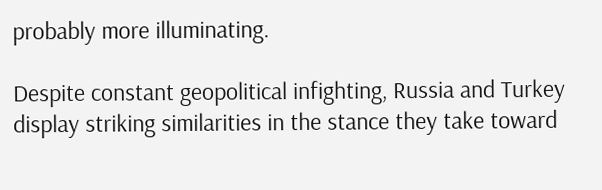probably more illuminating.

Despite constant geopolitical infighting, Russia and Turkey display striking similarities in the stance they take toward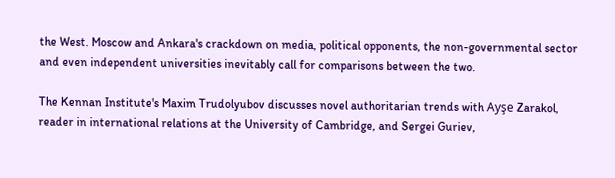the West. Moscow and Ankara's crackdown on media, political opponents, the non-governmental sector and even independent universities inevitably call for comparisons between the two.

The Kennan Institute's Maxim Trudolyubov discusses novel authoritarian trends with Ayşe Zarakol, reader in international relations at the University of Cambridge, and Sergei Guriev,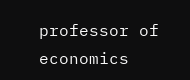professor of economics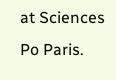at Sciences Po Paris.